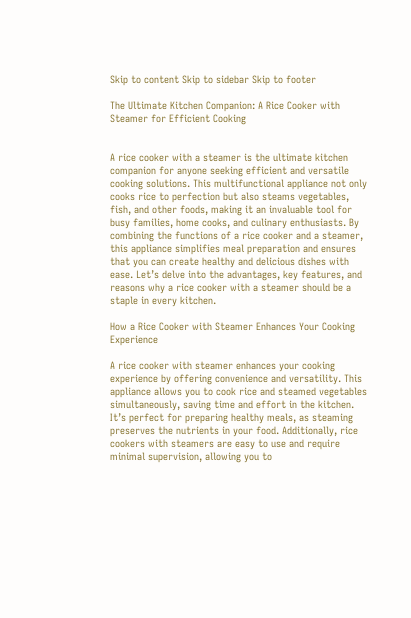Skip to content Skip to sidebar Skip to footer

The Ultimate Kitchen Companion: A Rice Cooker with Steamer for Efficient Cooking


A rice cooker with a steamer is the ultimate kitchen companion for anyone seeking efficient and versatile cooking solutions. This multifunctional appliance not only cooks rice to perfection but also steams vegetables, fish, and other foods, making it an invaluable tool for busy families, home cooks, and culinary enthusiasts. By combining the functions of a rice cooker and a steamer, this appliance simplifies meal preparation and ensures that you can create healthy and delicious dishes with ease. Let’s delve into the advantages, key features, and reasons why a rice cooker with a steamer should be a staple in every kitchen.

How a Rice Cooker with Steamer Enhances Your Cooking Experience

A rice cooker with steamer enhances your cooking experience by offering convenience and versatility. This appliance allows you to cook rice and steamed vegetables simultaneously, saving time and effort in the kitchen. It’s perfect for preparing healthy meals, as steaming preserves the nutrients in your food. Additionally, rice cookers with steamers are easy to use and require minimal supervision, allowing you to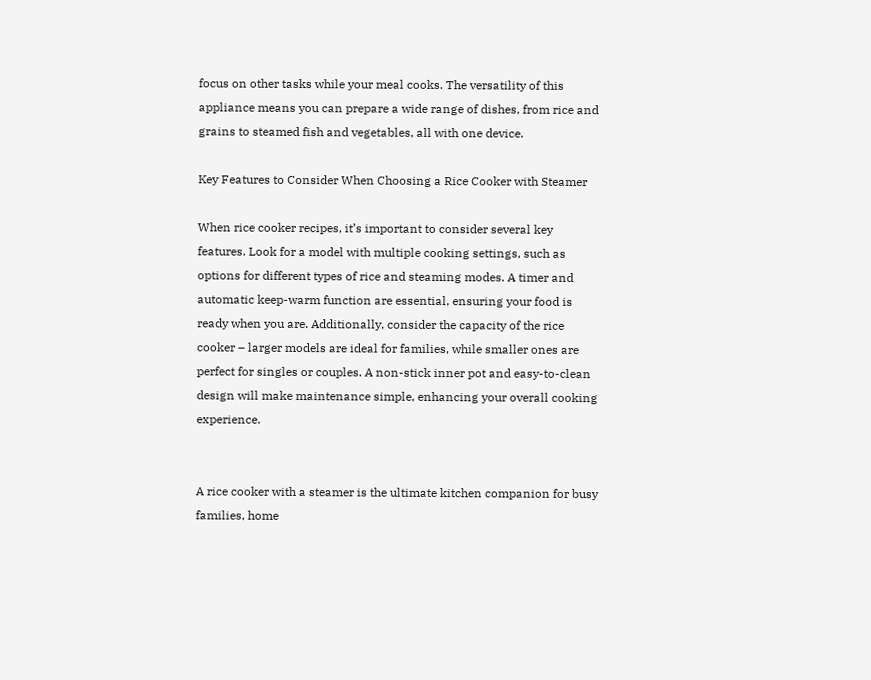focus on other tasks while your meal cooks. The versatility of this appliance means you can prepare a wide range of dishes, from rice and grains to steamed fish and vegetables, all with one device.

Key Features to Consider When Choosing a Rice Cooker with Steamer

When rice cooker recipes, it’s important to consider several key features. Look for a model with multiple cooking settings, such as options for different types of rice and steaming modes. A timer and automatic keep-warm function are essential, ensuring your food is ready when you are. Additionally, consider the capacity of the rice cooker – larger models are ideal for families, while smaller ones are perfect for singles or couples. A non-stick inner pot and easy-to-clean design will make maintenance simple, enhancing your overall cooking experience.


A rice cooker with a steamer is the ultimate kitchen companion for busy families, home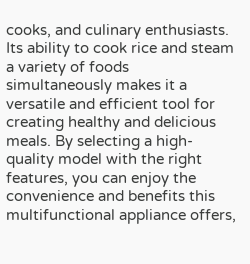cooks, and culinary enthusiasts. Its ability to cook rice and steam a variety of foods simultaneously makes it a versatile and efficient tool for creating healthy and delicious meals. By selecting a high-quality model with the right features, you can enjoy the convenience and benefits this multifunctional appliance offers,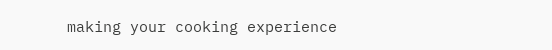making your cooking experience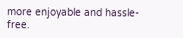more enjoyable and hassle-free.